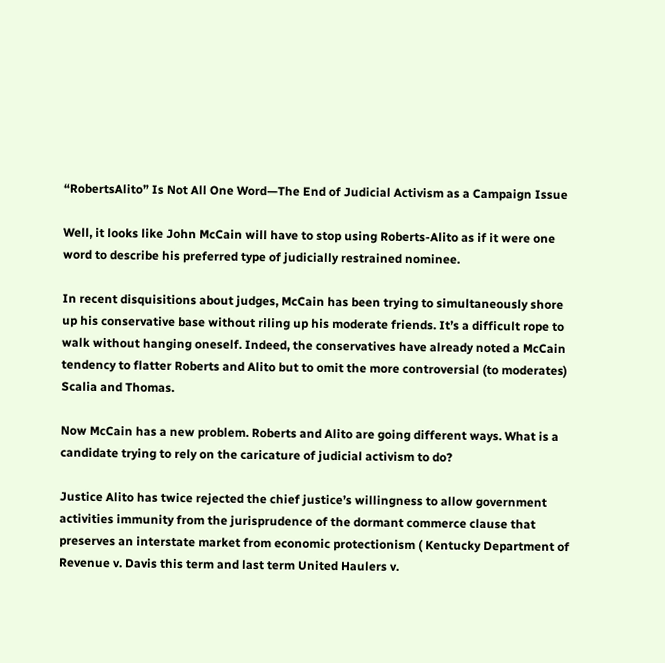“RobertsAlito” Is Not All One Word—The End of Judicial Activism as a Campaign Issue

Well, it looks like John McCain will have to stop using Roberts-Alito as if it were one word to describe his preferred type of judicially restrained nominee.

In recent disquisitions about judges, McCain has been trying to simultaneously shore up his conservative base without riling up his moderate friends. It’s a difficult rope to walk without hanging oneself. Indeed, the conservatives have already noted a McCain tendency to flatter Roberts and Alito but to omit the more controversial (to moderates) Scalia and Thomas.

Now McCain has a new problem. Roberts and Alito are going different ways. What is a candidate trying to rely on the caricature of judicial activism to do?

Justice Alito has twice rejected the chief justice’s willingness to allow government activities immunity from the jurisprudence of the dormant commerce clause that preserves an interstate market from economic protectionism ( Kentucky Department of Revenue v. Davis this term and last term United Haulers v.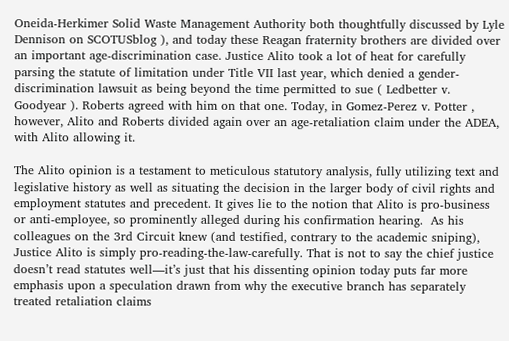Oneida-Herkimer Solid Waste Management Authority both thoughtfully discussed by Lyle Dennison on SCOTUSblog ), and today these Reagan fraternity brothers are divided over an important age-discrimination case. Justice Alito took a lot of heat for carefully parsing the statute of limitation under Title VII last year, which denied a gender-discrimination lawsuit as being beyond the time permitted to sue ( Ledbetter v. Goodyear ). Roberts agreed with him on that one. Today, in Gomez-Perez v. Potter , however, Alito and Roberts divided again over an age-retaliation claim under the ADEA, with Alito allowing it.

The Alito opinion is a testament to meticulous statutory analysis, fully utilizing text and legislative history as well as situating the decision in the larger body of civil rights and employment statutes and precedent. It gives lie to the notion that Alito is pro-business or anti-employee, so prominently alleged during his confirmation hearing.  As his colleagues on the 3rd Circuit knew (and testified, contrary to the academic sniping), Justice Alito is simply pro-reading-the-law-carefully. That is not to say the chief justice doesn’t read statutes well—it’s just that his dissenting opinion today puts far more emphasis upon a speculation drawn from why the executive branch has separately treated retaliation claims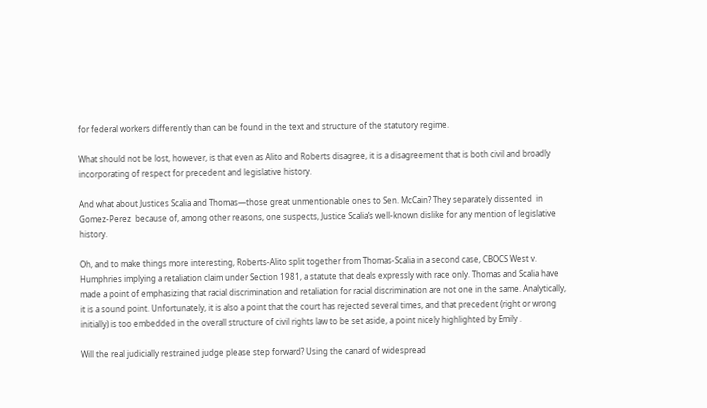for federal workers differently than can be found in the text and structure of the statutory regime.

What should not be lost, however, is that even as Alito and Roberts disagree, it is a disagreement that is both civil and broadly incorporating of respect for precedent and legislative history.

And what about Justices Scalia and Thomas—those great unmentionable ones to Sen. McCain? They separately dissented  in Gomez-Perez  because of, among other reasons, one suspects, Justice Scalia’s well-known dislike for any mention of legislative history.

Oh, and to make things more interesting, Roberts-Alito split together from Thomas-Scalia in a second case, CBOCS West v. Humphries implying a retaliation claim under Section 1981, a statute that deals expressly with race only. Thomas and Scalia have made a point of emphasizing that racial discrimination and retaliation for racial discrimination are not one in the same. Analytically, it is a sound point. Unfortunately, it is also a point that the court has rejected several times, and that precedent (right or wrong initially) is too embedded in the overall structure of civil rights law to be set aside, a point nicely highlighted by Emily .

Will the real judicially restrained judge please step forward? Using the canard of widespread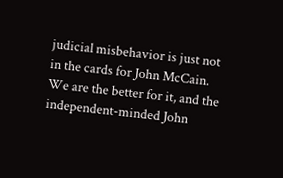judicial misbehavior is just not in the cards for John McCain. We are the better for it, and the independent-minded John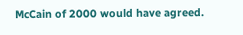McCain of 2000 would have agreed.